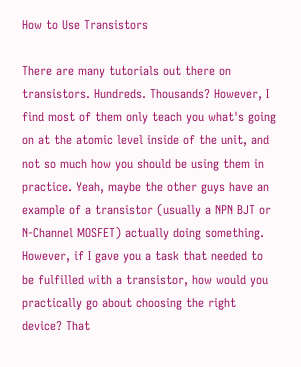How to Use Transistors

There are many tutorials out there on transistors. Hundreds. Thousands? However, I find most of them only teach you what's going on at the atomic level inside of the unit, and not so much how you should be using them in practice. Yeah, maybe the other guys have an example of a transistor (usually a NPN BJT or N-Channel MOSFET) actually doing something. However, if I gave you a task that needed to be fulfilled with a transistor, how would you practically go about choosing the right device? That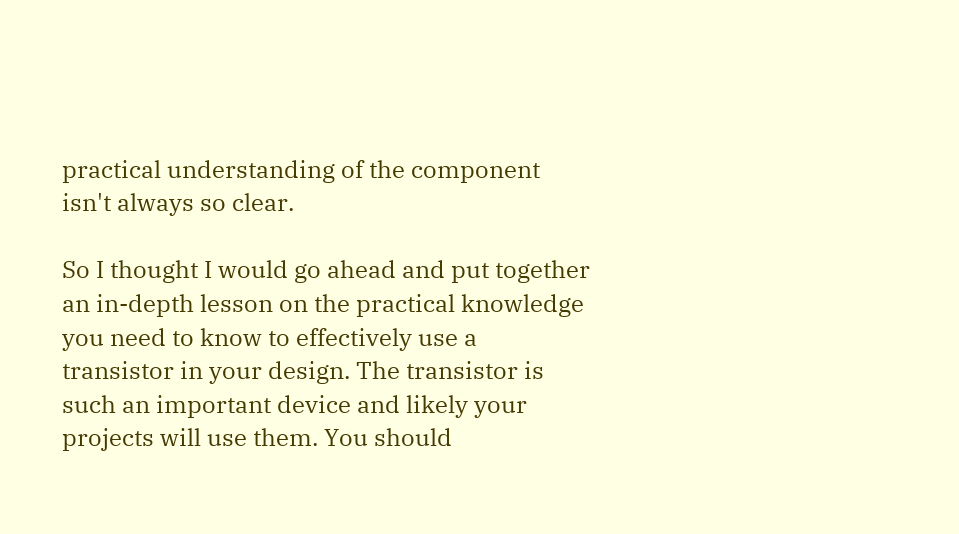practical understanding of the component isn't always so clear.

So I thought I would go ahead and put together an in-depth lesson on the practical knowledge you need to know to effectively use a transistor in your design. The transistor is such an important device and likely your projects will use them. You should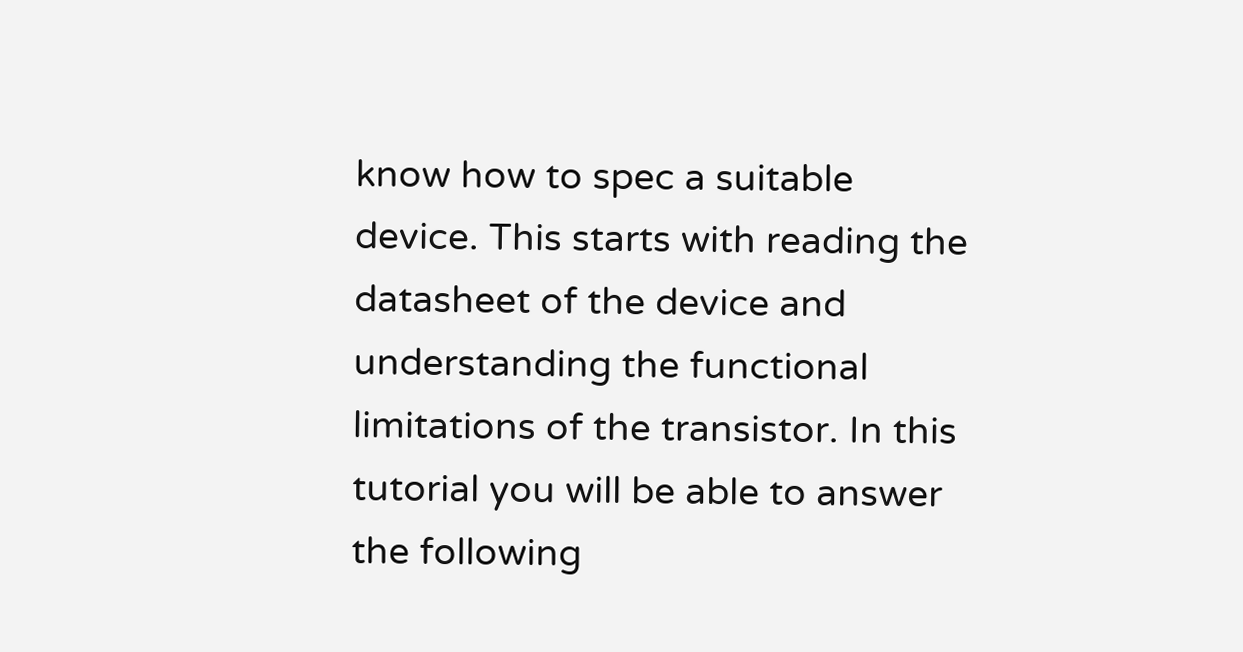know how to spec a suitable device. This starts with reading the datasheet of the device and understanding the functional limitations of the transistor. In this tutorial you will be able to answer the following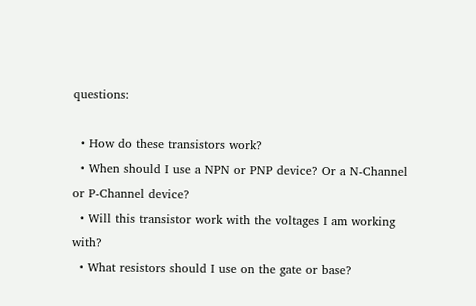questions:

  • How do these transistors work?
  • When should I use a NPN or PNP device? Or a N-Channel or P-Channel device?
  • Will this transistor work with the voltages I am working with?
  • What resistors should I use on the gate or base?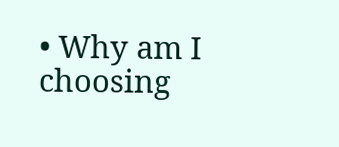• Why am I choosing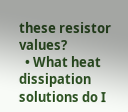these resistor values?
  • What heat dissipation solutions do I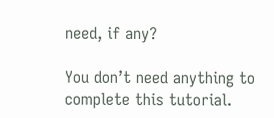need, if any?

You don’t need anything to complete this tutorial.